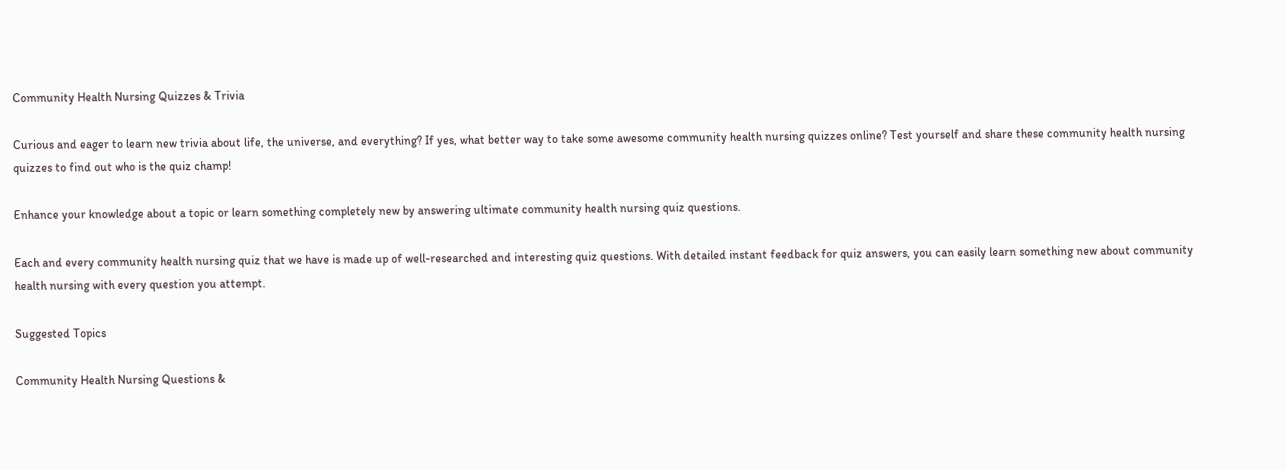Community Health Nursing Quizzes & Trivia

Curious and eager to learn new trivia about life, the universe, and everything? If yes, what better way to take some awesome community health nursing quizzes online? Test yourself and share these community health nursing quizzes to find out who is the quiz champ!

Enhance your knowledge about a topic or learn something completely new by answering ultimate community health nursing quiz questions.

Each and every community health nursing quiz that we have is made up of well-researched and interesting quiz questions. With detailed instant feedback for quiz answers, you can easily learn something new about community health nursing with every question you attempt.

Suggested Topics

Community Health Nursing Questions &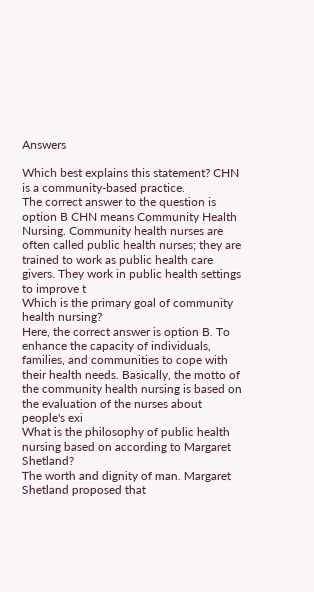Answers

Which best explains this statement? CHN is a community-based practice.
The correct answer to the question is option B CHN means Community Health Nursing. Community health nurses are often called public health nurses; they are trained to work as public health care givers. They work in public health settings to improve t
Which is the primary goal of community health nursing?
Here, the correct answer is option B. To enhance the capacity of individuals, families, and communities to cope with their health needs. Basically, the motto of the community health nursing is based on the evaluation of the nurses about people's exi
What is the philosophy of public health nursing based on according to Margaret Shetland?
The worth and dignity of man. Margaret Shetland proposed that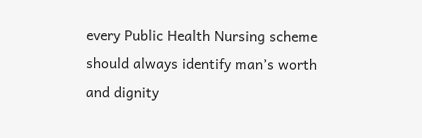every Public Health Nursing scheme should always identify man’s worth and dignity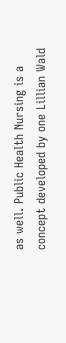as well. Public Health Nursing is a concept developed by one Lillian Wald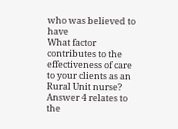who was believed to have
What factor contributes to the effectiveness of care to your clients as an Rural Unit nurse?
Answer 4 relates to the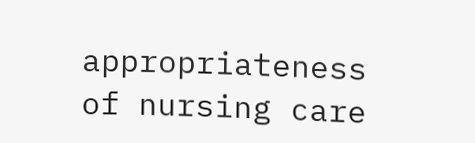appropriateness of nursing care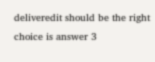deliveredit should be the right choice is answer 3